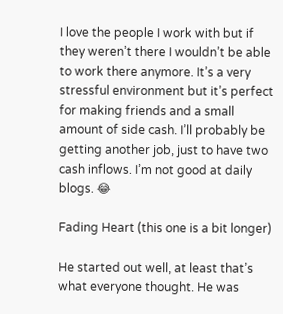I love the people I work with but if they weren’t there I wouldn’t be able to work there anymore. It’s a very stressful environment but it’s perfect for making friends and a small amount of side cash. I’ll probably be getting another job, just to have two cash inflows. I’m not good at daily blogs. 😂

Fading Heart (this one is a bit longer)

He started out well, at least that’s what everyone thought. He was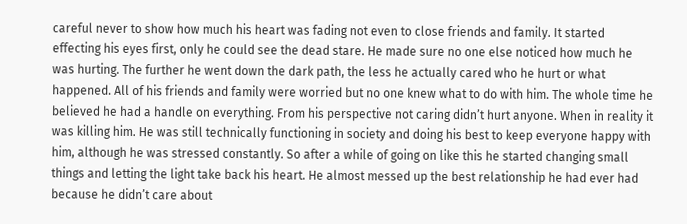careful never to show how much his heart was fading not even to close friends and family. It started effecting his eyes first, only he could see the dead stare. He made sure no one else noticed how much he was hurting. The further he went down the dark path, the less he actually cared who he hurt or what happened. All of his friends and family were worried but no one knew what to do with him. The whole time he believed he had a handle on everything. From his perspective not caring didn’t hurt anyone. When in reality it was killing him. He was still technically functioning in society and doing his best to keep everyone happy with him, although he was stressed constantly. So after a while of going on like this he started changing small things and letting the light take back his heart. He almost messed up the best relationship he had ever had because he didn’t care about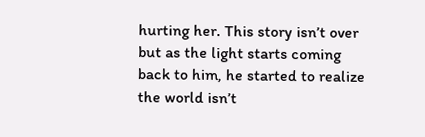hurting her. This story isn’t over but as the light starts coming back to him, he started to realize the world isn’t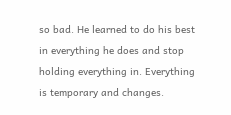so bad. He learned to do his best in everything he does and stop holding everything in. Everything is temporary and changes.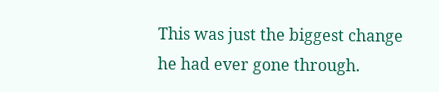This was just the biggest change he had ever gone through.